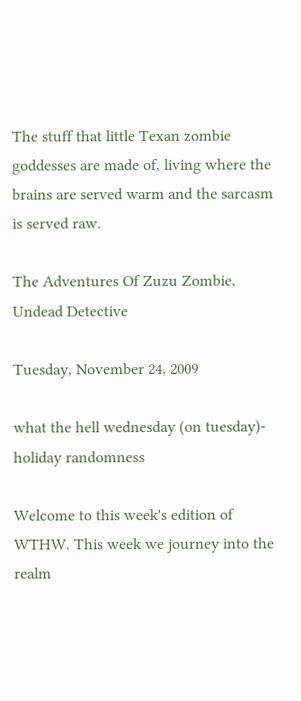The stuff that little Texan zombie goddesses are made of, living where the brains are served warm and the sarcasm is served raw.

The Adventures Of Zuzu Zombie, Undead Detective

Tuesday, November 24, 2009

what the hell wednesday (on tuesday)- holiday randomness

Welcome to this week's edition of WTHW. This week we journey into the realm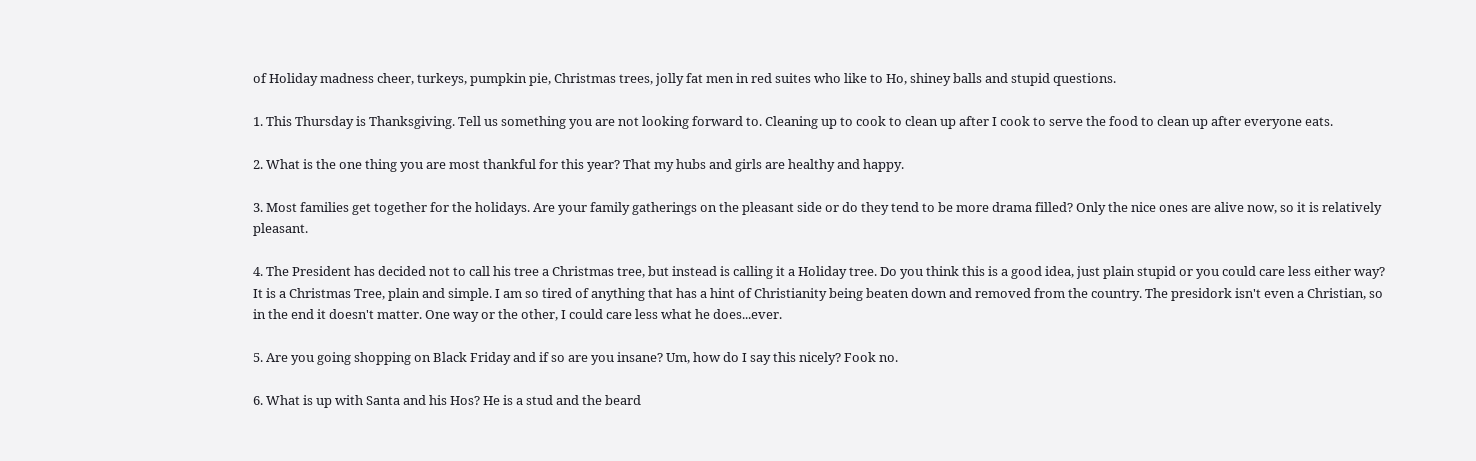of Holiday madness cheer, turkeys, pumpkin pie, Christmas trees, jolly fat men in red suites who like to Ho, shiney balls and stupid questions.

1. This Thursday is Thanksgiving. Tell us something you are not looking forward to. Cleaning up to cook to clean up after I cook to serve the food to clean up after everyone eats.

2. What is the one thing you are most thankful for this year? That my hubs and girls are healthy and happy.

3. Most families get together for the holidays. Are your family gatherings on the pleasant side or do they tend to be more drama filled? Only the nice ones are alive now, so it is relatively pleasant.

4. The President has decided not to call his tree a Christmas tree, but instead is calling it a Holiday tree. Do you think this is a good idea, just plain stupid or you could care less either way? It is a Christmas Tree, plain and simple. I am so tired of anything that has a hint of Christianity being beaten down and removed from the country. The presidork isn't even a Christian, so in the end it doesn't matter. One way or the other, I could care less what he does...ever.

5. Are you going shopping on Black Friday and if so are you insane? Um, how do I say this nicely? Fook no.

6. What is up with Santa and his Hos? He is a stud and the beard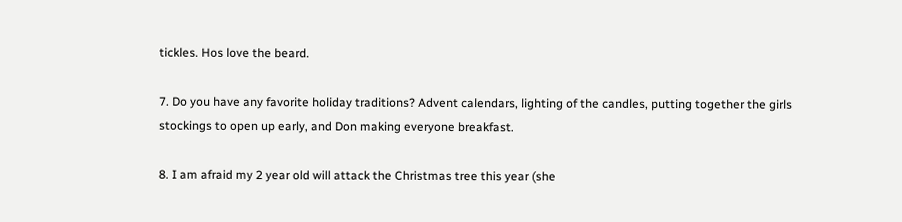tickles. Hos love the beard.

7. Do you have any favorite holiday traditions? Advent calendars, lighting of the candles, putting together the girls stockings to open up early, and Don making everyone breakfast.

8. I am afraid my 2 year old will attack the Christmas tree this year (she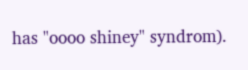has "oooo shiney" syndrom).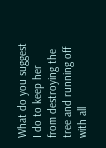What do you suggest I do to keep her from destroying the tree and running off with all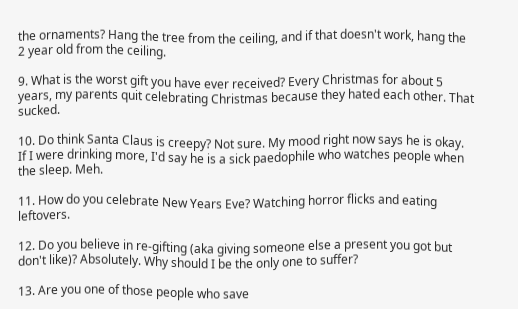the ornaments? Hang the tree from the ceiling, and if that doesn't work, hang the 2 year old from the ceiling.

9. What is the worst gift you have ever received? Every Christmas for about 5 years, my parents quit celebrating Christmas because they hated each other. That sucked.

10. Do think Santa Claus is creepy? Not sure. My mood right now says he is okay. If I were drinking more, I'd say he is a sick paedophile who watches people when the sleep. Meh.

11. How do you celebrate New Years Eve? Watching horror flicks and eating leftovers.

12. Do you believe in re-gifting (aka giving someone else a present you got but don't like)? Absolutely. Why should I be the only one to suffer?

13. Are you one of those people who save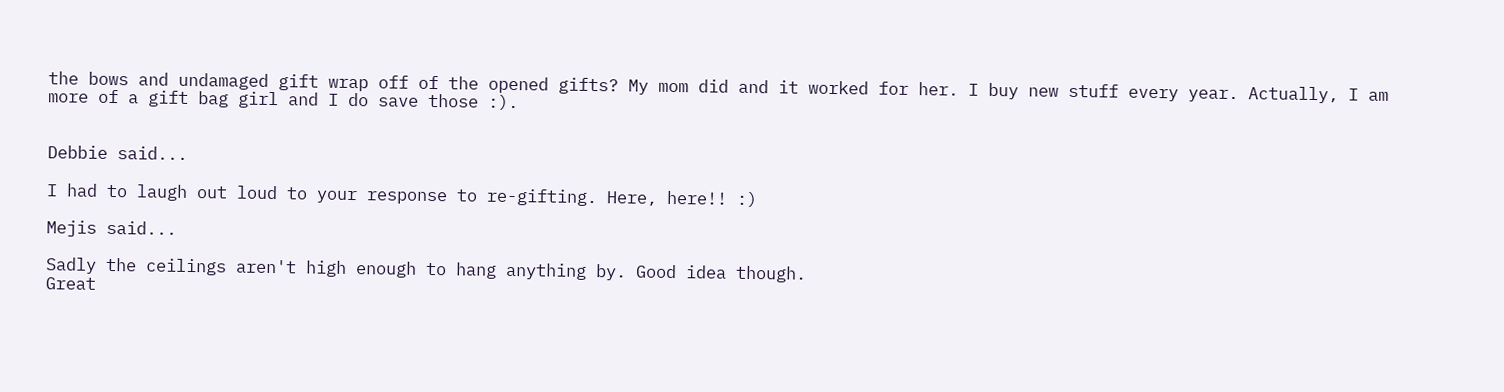the bows and undamaged gift wrap off of the opened gifts? My mom did and it worked for her. I buy new stuff every year. Actually, I am more of a gift bag girl and I do save those :).


Debbie said...

I had to laugh out loud to your response to re-gifting. Here, here!! :)

Mejis said...

Sadly the ceilings aren't high enough to hang anything by. Good idea though.
Great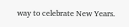way to celebrate New Years.